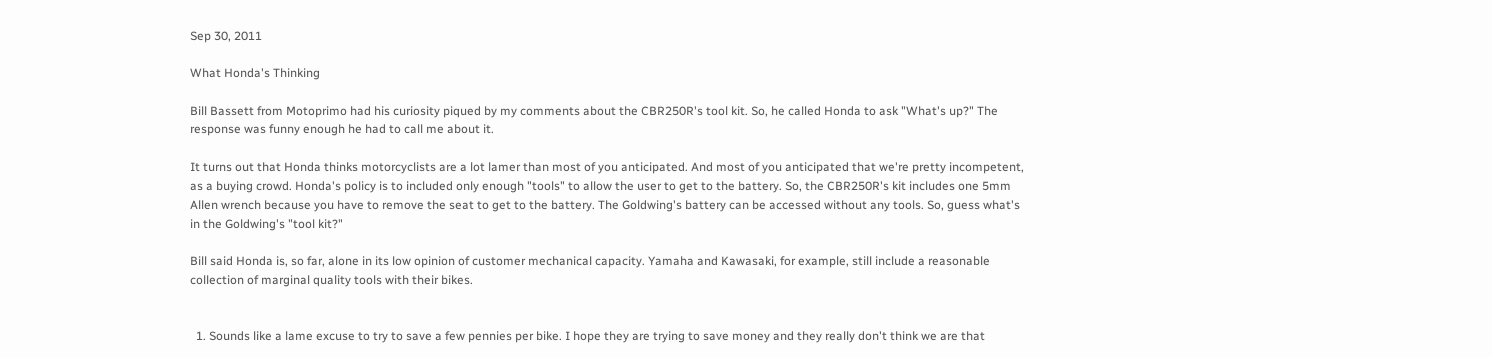Sep 30, 2011

What Honda's Thinking

Bill Bassett from Motoprimo had his curiosity piqued by my comments about the CBR250R's tool kit. So, he called Honda to ask "What's up?" The response was funny enough he had to call me about it.

It turns out that Honda thinks motorcyclists are a lot lamer than most of you anticipated. And most of you anticipated that we're pretty incompetent, as a buying crowd. Honda's policy is to included only enough "tools" to allow the user to get to the battery. So, the CBR250R's kit includes one 5mm Allen wrench because you have to remove the seat to get to the battery. The Goldwing's battery can be accessed without any tools. So, guess what's in the Goldwing's "tool kit?"

Bill said Honda is, so far, alone in its low opinion of customer mechanical capacity. Yamaha and Kawasaki, for example, still include a reasonable collection of marginal quality tools with their bikes.


  1. Sounds like a lame excuse to try to save a few pennies per bike. I hope they are trying to save money and they really don't think we are that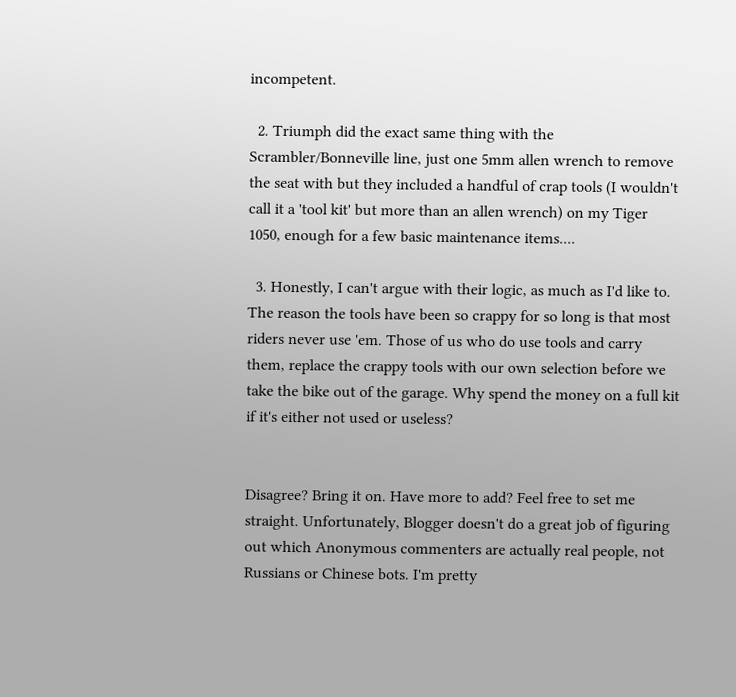incompetent.

  2. Triumph did the exact same thing with the Scrambler/Bonneville line, just one 5mm allen wrench to remove the seat with but they included a handful of crap tools (I wouldn't call it a 'tool kit' but more than an allen wrench) on my Tiger 1050, enough for a few basic maintenance items....

  3. Honestly, I can't argue with their logic, as much as I'd like to. The reason the tools have been so crappy for so long is that most riders never use 'em. Those of us who do use tools and carry them, replace the crappy tools with our own selection before we take the bike out of the garage. Why spend the money on a full kit if it's either not used or useless?


Disagree? Bring it on. Have more to add? Feel free to set me straight. Unfortunately, Blogger doesn't do a great job of figuring out which Anonymous commenters are actually real people, not Russians or Chinese bots. I'm pretty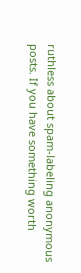ruthless about spam-labeling anonymous posts. If you have something worth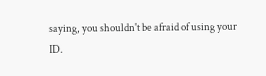saying, you shouldn't be afraid of using your ID.